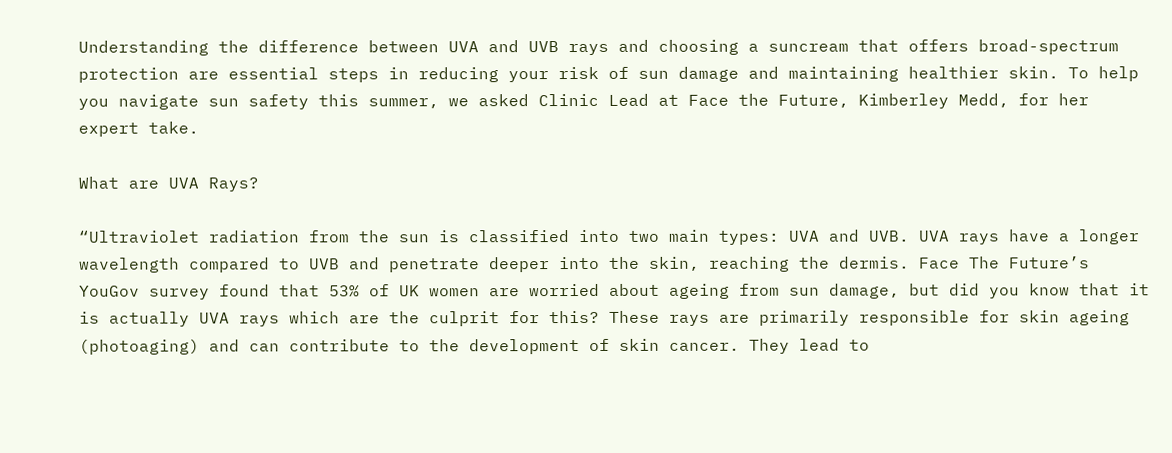Understanding the difference between UVA and UVB rays and choosing a suncream that offers broad-spectrum protection are essential steps in reducing your risk of sun damage and maintaining healthier skin. To help you navigate sun safety this summer, we asked Clinic Lead at Face the Future, Kimberley Medd, for her expert take.

What are UVA Rays?

“Ultraviolet radiation from the sun is classified into two main types: UVA and UVB. UVA rays have a longer wavelength compared to UVB and penetrate deeper into the skin, reaching the dermis. Face The Future’s YouGov survey found that 53% of UK women are worried about ageing from sun damage, but did you know that it is actually UVA rays which are the culprit for this? These rays are primarily responsible for skin ageing (photoaging) and can contribute to the development of skin cancer. They lead to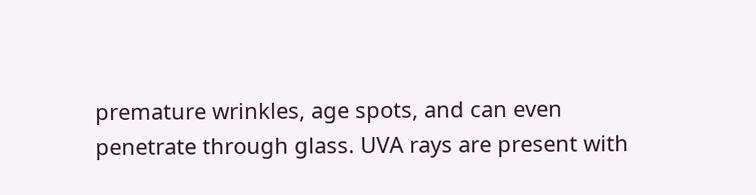premature wrinkles, age spots, and can even penetrate through glass. UVA rays are present with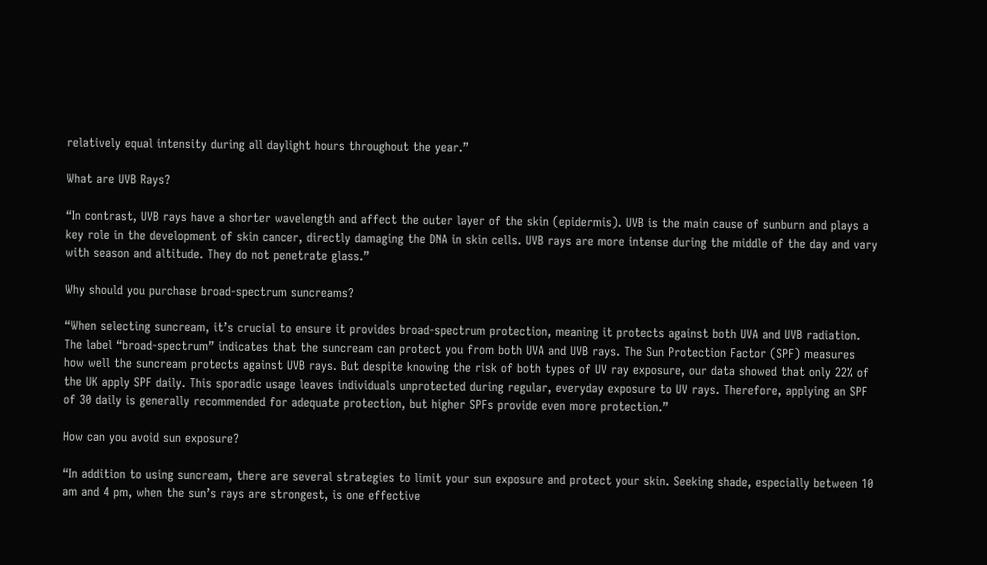relatively equal intensity during all daylight hours throughout the year.”

What are UVB Rays?

“In contrast, UVB rays have a shorter wavelength and affect the outer layer of the skin (epidermis). UVB is the main cause of sunburn and plays a key role in the development of skin cancer, directly damaging the DNA in skin cells. UVB rays are more intense during the middle of the day and vary with season and altitude. They do not penetrate glass.”

Why should you purchase broad-spectrum suncreams?

“When selecting suncream, it’s crucial to ensure it provides broad-spectrum protection, meaning it protects against both UVA and UVB radiation. The label “broad-spectrum” indicates that the suncream can protect you from both UVA and UVB rays. The Sun Protection Factor (SPF) measures how well the suncream protects against UVB rays. But despite knowing the risk of both types of UV ray exposure, our data showed that only 22% of the UK apply SPF daily. This sporadic usage leaves individuals unprotected during regular, everyday exposure to UV rays. Therefore, applying an SPF of 30 daily is generally recommended for adequate protection, but higher SPFs provide even more protection.”

How can you avoid sun exposure?

“In addition to using suncream, there are several strategies to limit your sun exposure and protect your skin. Seeking shade, especially between 10 am and 4 pm, when the sun’s rays are strongest, is one effective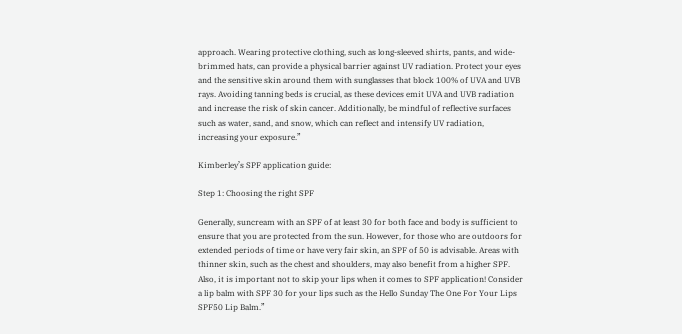approach. Wearing protective clothing, such as long-sleeved shirts, pants, and wide-brimmed hats, can provide a physical barrier against UV radiation. Protect your eyes and the sensitive skin around them with sunglasses that block 100% of UVA and UVB rays. Avoiding tanning beds is crucial, as these devices emit UVA and UVB radiation and increase the risk of skin cancer. Additionally, be mindful of reflective surfaces such as water, sand, and snow, which can reflect and intensify UV radiation, increasing your exposure.”

Kimberley’s SPF application guide:

Step 1: Choosing the right SPF

Generally, suncream with an SPF of at least 30 for both face and body is sufficient to ensure that you are protected from the sun. However, for those who are outdoors for extended periods of time or have very fair skin, an SPF of 50 is advisable. Areas with thinner skin, such as the chest and shoulders, may also benefit from a higher SPF. Also, it is important not to skip your lips when it comes to SPF application! Consider a lip balm with SPF 30 for your lips such as the Hello Sunday The One For Your Lips SPF50 Lip Balm.”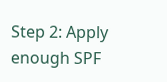Step 2: Apply enough SPF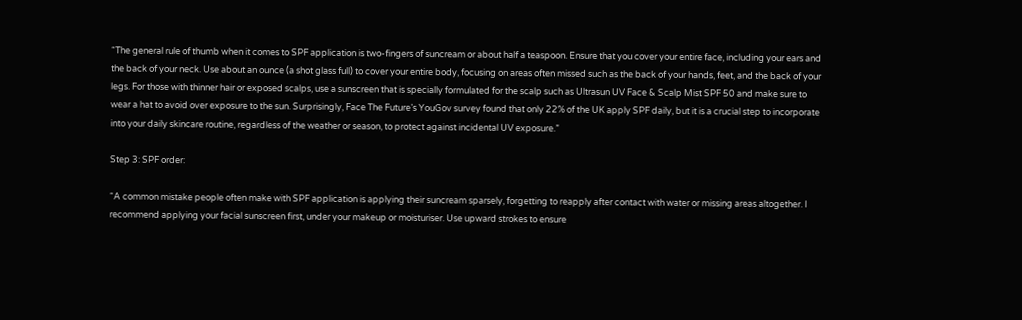“The general rule of thumb when it comes to SPF application is two-fingers of suncream or about half a teaspoon. Ensure that you cover your entire face, including your ears and the back of your neck. Use about an ounce (a shot glass full) to cover your entire body, focusing on areas often missed such as the back of your hands, feet, and the back of your legs. For those with thinner hair or exposed scalps, use a sunscreen that is specially formulated for the scalp such as Ultrasun UV Face & Scalp Mist SPF 50 and make sure to wear a hat to avoid over exposure to the sun. Surprisingly, Face The Future’s YouGov survey found that only 22% of the UK apply SPF daily, but it is a crucial step to incorporate into your daily skincare routine, regardless of the weather or season, to protect against incidental UV exposure.”

Step 3: SPF order:

“A common mistake people often make with SPF application is applying their suncream sparsely, forgetting to reapply after contact with water or missing areas altogether. I recommend applying your facial sunscreen first, under your makeup or moisturiser. Use upward strokes to ensure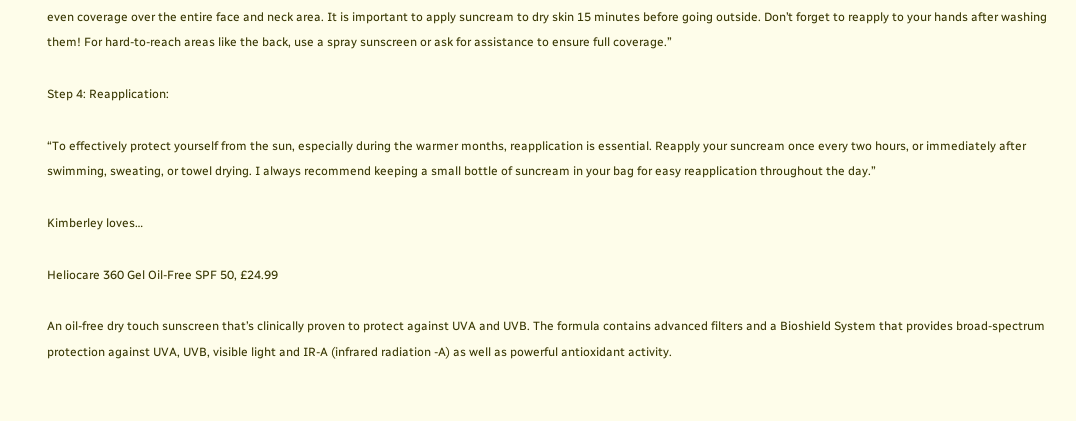even coverage over the entire face and neck area. It is important to apply suncream to dry skin 15 minutes before going outside. Don’t forget to reapply to your hands after washing them! For hard-to-reach areas like the back, use a spray sunscreen or ask for assistance to ensure full coverage.”

Step 4: Reapplication:

“To effectively protect yourself from the sun, especially during the warmer months, reapplication is essential. Reapply your suncream once every two hours, or immediately after swimming, sweating, or towel drying. I always recommend keeping a small bottle of suncream in your bag for easy reapplication throughout the day.”

Kimberley loves…

Heliocare 360 Gel Oil-Free SPF 50, £24.99

An oil-free dry touch sunscreen that’s clinically proven to protect against UVA and UVB. The formula contains advanced filters and a Bioshield System that provides broad-spectrum protection against UVA, UVB, visible light and IR-A (infrared radiation -A) as well as powerful antioxidant activity.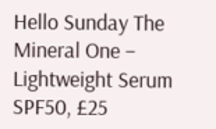Hello Sunday The Mineral One – Lightweight Serum SPF50, £25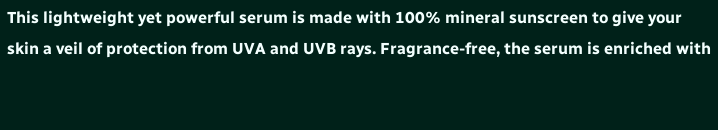This lightweight yet powerful serum is made with 100% mineral sunscreen to give your skin a veil of protection from UVA and UVB rays. Fragrance-free, the serum is enriched with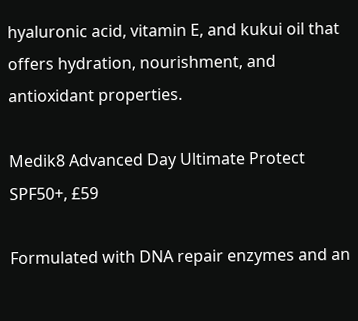hyaluronic acid, vitamin E, and kukui oil that offers hydration, nourishment, and antioxidant properties.

Medik8 Advanced Day Ultimate Protect SPF50+, £59

Formulated with DNA repair enzymes and an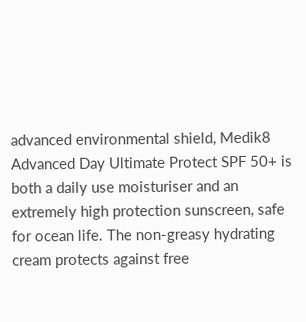advanced environmental shield, Medik8 Advanced Day Ultimate Protect SPF 50+ is both a daily use moisturiser and an extremely high protection sunscreen, safe for ocean life. The non-greasy hydrating cream protects against free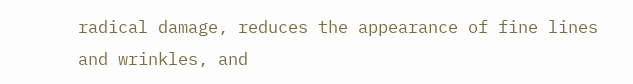radical damage, reduces the appearance of fine lines and wrinkles, and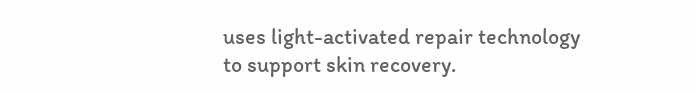uses light-activated repair technology to support skin recovery.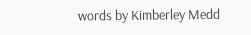words by Kimberley Medd